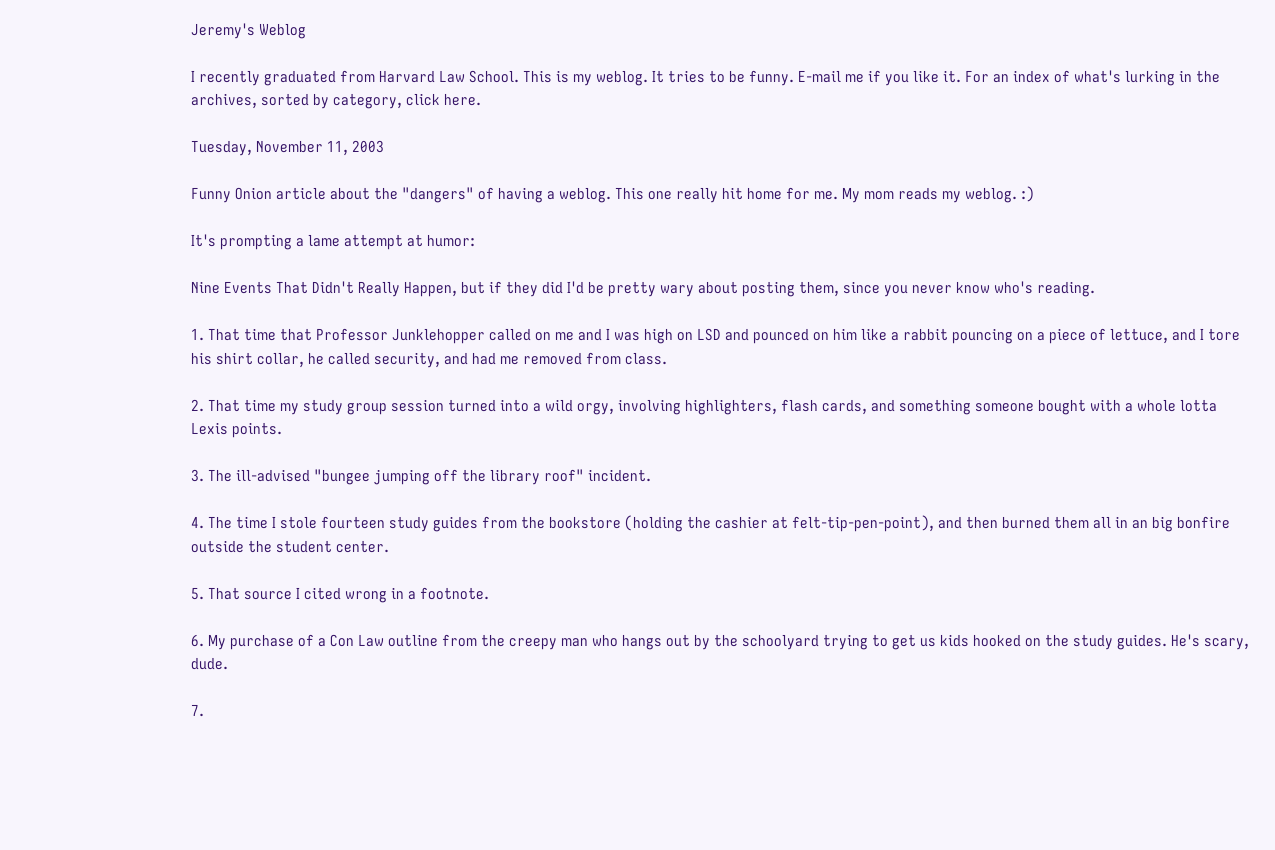Jeremy's Weblog

I recently graduated from Harvard Law School. This is my weblog. It tries to be funny. E-mail me if you like it. For an index of what's lurking in the archives, sorted by category, click here.

Tuesday, November 11, 2003

Funny Onion article about the "dangers" of having a weblog. This one really hit home for me. My mom reads my weblog. :)

It's prompting a lame attempt at humor:

Nine Events That Didn't Really Happen, but if they did I'd be pretty wary about posting them, since you never know who's reading.

1. That time that Professor Junklehopper called on me and I was high on LSD and pounced on him like a rabbit pouncing on a piece of lettuce, and I tore his shirt collar, he called security, and had me removed from class.

2. That time my study group session turned into a wild orgy, involving highlighters, flash cards, and something someone bought with a whole lotta Lexis points.

3. The ill-advised "bungee jumping off the library roof" incident.

4. The time I stole fourteen study guides from the bookstore (holding the cashier at felt-tip-pen-point), and then burned them all in an big bonfire outside the student center.

5. That source I cited wrong in a footnote.

6. My purchase of a Con Law outline from the creepy man who hangs out by the schoolyard trying to get us kids hooked on the study guides. He's scary, dude.

7.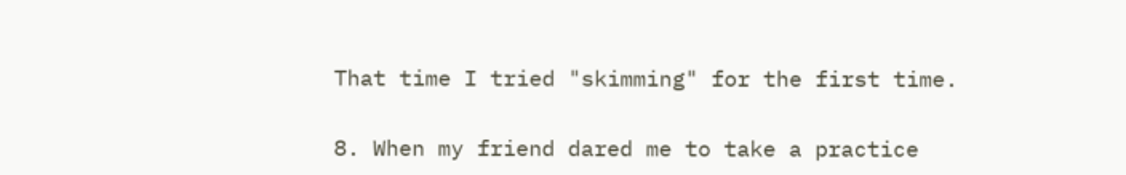That time I tried "skimming" for the first time.

8. When my friend dared me to take a practice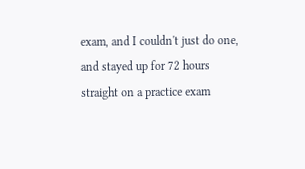exam, and I couldn't just do one, and stayed up for 72 hours straight on a practice exam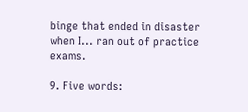binge that ended in disaster when I... ran out of practice exams.

9. Five words: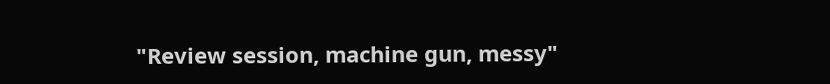"Review session, machine gun, messy"